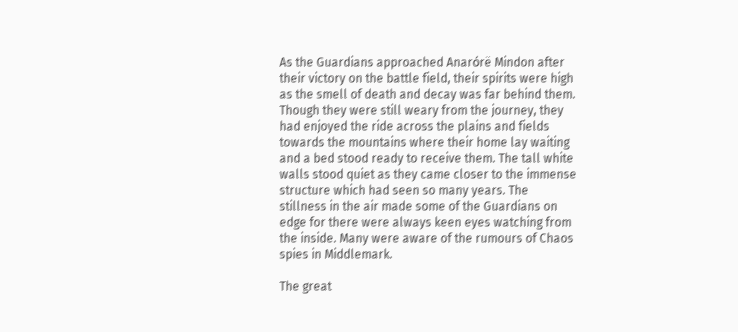As the Guardians approached Anarόrë Mindon after their victory on the battle field, their spirits were high as the smell of death and decay was far behind them. Though they were still weary from the journey, they had enjoyed the ride across the plains and fields towards the mountains where their home lay waiting and a bed stood ready to receive them. The tall white walls stood quiet as they came closer to the immense structure which had seen so many years. The stillness in the air made some of the Guardians on edge for there were always keen eyes watching from the inside. Many were aware of the rumours of Chaos spies in Middlemark.

The great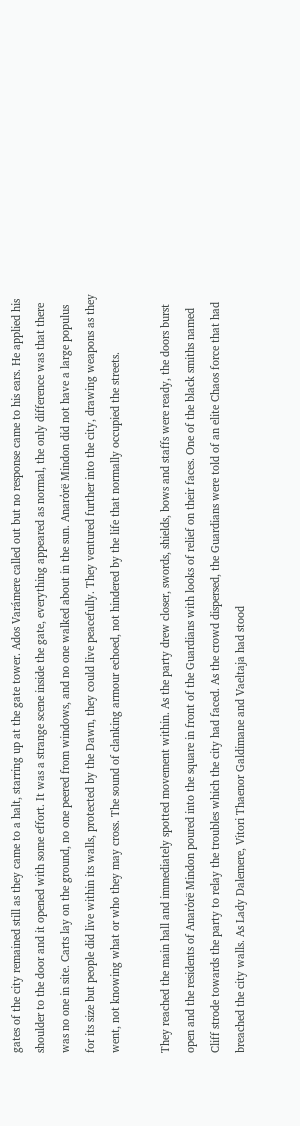gates of the city remained still as they came to a halt, starring up at the gate tower. Ados Varámere called out but no response came to his ears. He applied his shoulder to the door and it opened with some effort. It was a strange scene inside the gate, everything appeared as normal, the only difference was that there was no one in site. Carts lay on the ground, no one peered from windows, and no one walked about in the sun. Anarόrë Mindon did not have a large populus for its size but people did live within its walls, protected by the Dawn, they could live peacefully. They ventured further into the city, drawing weapons as they went, not knowing what or who they may cross. The sound of clanking armour echoed, not hindered by the life that normally occupied the streets.

They reached the main hall and immediately spotted movement within. As the party drew closer, swords, shields, bows and staffs were ready, the doors burst open and the residents of Anarόrë Mindon poured into the square in front of the Guardians with looks of relief on their faces. One of the black smiths named Cliff strode towards the party to relay the troubles which the city had faced. As the crowd dispersed, the Guardians were told of an elite Chaos force that had breached the city walls. As Lady Dalemere, Vitori Thaenor Galdimane and Vaeltaja had stood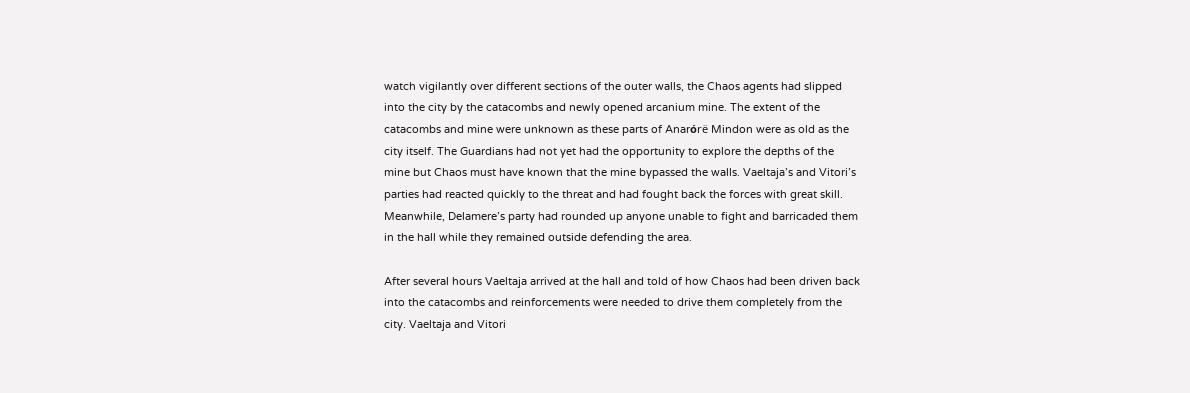watch vigilantly over different sections of the outer walls, the Chaos agents had slipped into the city by the catacombs and newly opened arcanium mine. The extent of the catacombs and mine were unknown as these parts of Anarόrë Mindon were as old as the city itself. The Guardians had not yet had the opportunity to explore the depths of the mine but Chaos must have known that the mine bypassed the walls. Vaeltaja’s and Vitori’s parties had reacted quickly to the threat and had fought back the forces with great skill. Meanwhile, Delamere’s party had rounded up anyone unable to fight and barricaded them in the hall while they remained outside defending the area.

After several hours Vaeltaja arrived at the hall and told of how Chaos had been driven back into the catacombs and reinforcements were needed to drive them completely from the city. Vaeltaja and Vitori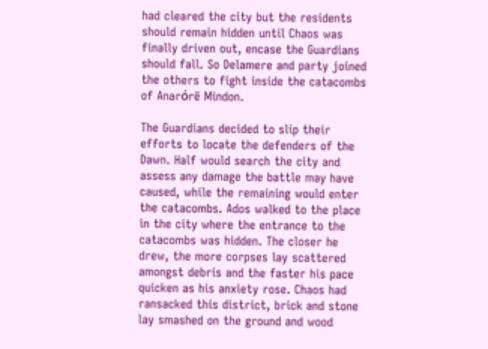had cleared the city but the residents should remain hidden until Chaos was finally driven out, encase the Guardians should fall. So Delamere and party joined the others to fight inside the catacombs of Anarόrë Mindon.

The Guardians decided to slip their efforts to locate the defenders of the Dawn. Half would search the city and assess any damage the battle may have caused, while the remaining would enter the catacombs. Ados walked to the place in the city where the entrance to the catacombs was hidden. The closer he drew, the more corpses lay scattered amongst debris and the faster his pace quicken as his anxiety rose. Chaos had ransacked this district, brick and stone lay smashed on the ground and wood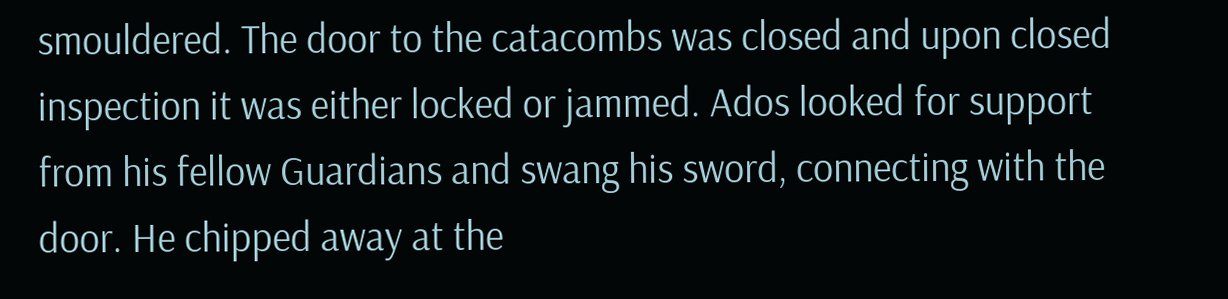smouldered. The door to the catacombs was closed and upon closed inspection it was either locked or jammed. Ados looked for support from his fellow Guardians and swang his sword, connecting with the door. He chipped away at the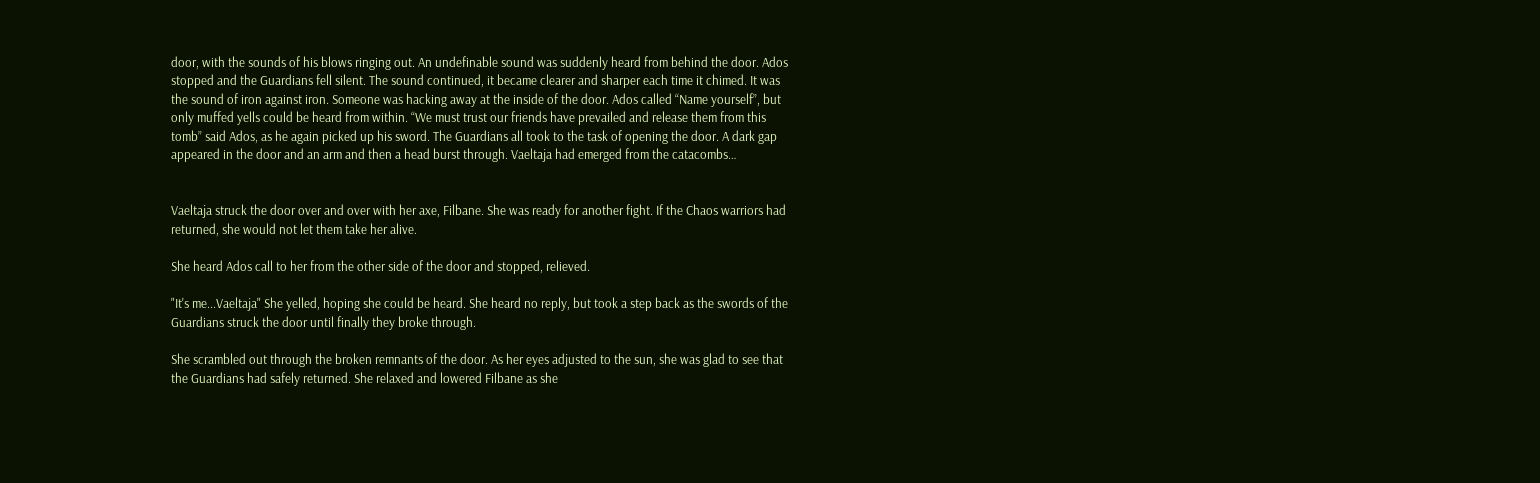door, with the sounds of his blows ringing out. An undefinable sound was suddenly heard from behind the door. Ados stopped and the Guardians fell silent. The sound continued, it became clearer and sharper each time it chimed. It was the sound of iron against iron. Someone was hacking away at the inside of the door. Ados called “Name yourself”, but only muffed yells could be heard from within. “We must trust our friends have prevailed and release them from this tomb” said Ados, as he again picked up his sword. The Guardians all took to the task of opening the door. A dark gap appeared in the door and an arm and then a head burst through. Vaeltaja had emerged from the catacombs…


Vaeltaja struck the door over and over with her axe, Filbane. She was ready for another fight. If the Chaos warriors had returned, she would not let them take her alive.

She heard Ados call to her from the other side of the door and stopped, relieved.

"It's me...Vaeltaja" She yelled, hoping she could be heard. She heard no reply, but took a step back as the swords of the Guardians struck the door until finally they broke through.

She scrambled out through the broken remnants of the door. As her eyes adjusted to the sun, she was glad to see that the Guardians had safely returned. She relaxed and lowered Filbane as she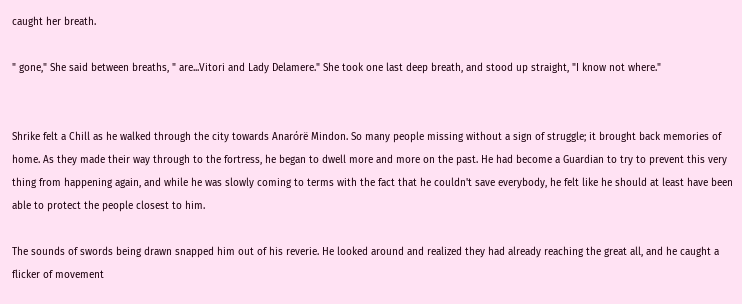caught her breath.

" gone," She said between breaths, " are...Vitori and Lady Delamere." She took one last deep breath, and stood up straight, "I know not where."


Shrike felt a Chill as he walked through the city towards Anarόrë Mindon. So many people missing without a sign of struggle; it brought back memories of home. As they made their way through to the fortress, he began to dwell more and more on the past. He had become a Guardian to try to prevent this very thing from happening again, and while he was slowly coming to terms with the fact that he couldn't save everybody, he felt like he should at least have been able to protect the people closest to him.

The sounds of swords being drawn snapped him out of his reverie. He looked around and realized they had already reaching the great all, and he caught a flicker of movement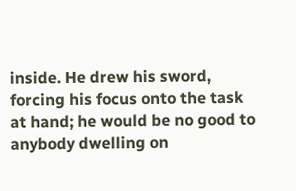inside. He drew his sword, forcing his focus onto the task at hand; he would be no good to anybody dwelling on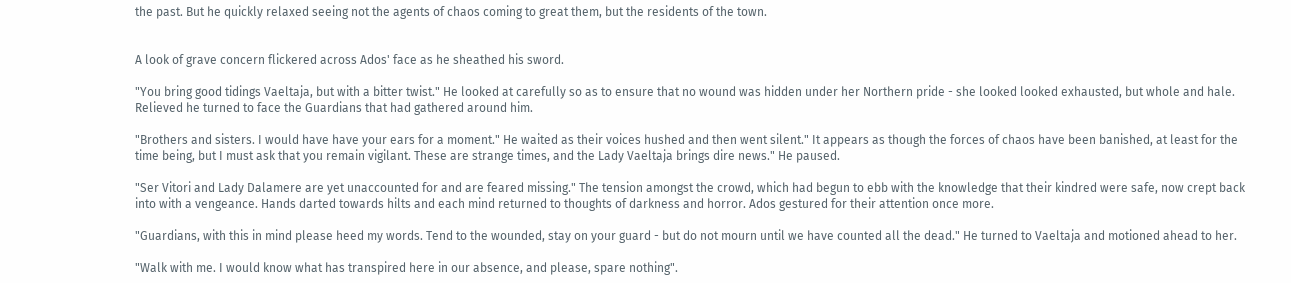the past. But he quickly relaxed seeing not the agents of chaos coming to great them, but the residents of the town.


A look of grave concern flickered across Ados' face as he sheathed his sword.

"You bring good tidings Vaeltaja, but with a bitter twist." He looked at carefully so as to ensure that no wound was hidden under her Northern pride - she looked looked exhausted, but whole and hale. Relieved he turned to face the Guardians that had gathered around him.

"Brothers and sisters. I would have have your ears for a moment." He waited as their voices hushed and then went silent." It appears as though the forces of chaos have been banished, at least for the time being, but I must ask that you remain vigilant. These are strange times, and the Lady Vaeltaja brings dire news." He paused.

"Ser Vitori and Lady Dalamere are yet unaccounted for and are feared missing." The tension amongst the crowd, which had begun to ebb with the knowledge that their kindred were safe, now crept back into with a vengeance. Hands darted towards hilts and each mind returned to thoughts of darkness and horror. Ados gestured for their attention once more.

"Guardians, with this in mind please heed my words. Tend to the wounded, stay on your guard - but do not mourn until we have counted all the dead." He turned to Vaeltaja and motioned ahead to her.

"Walk with me. I would know what has transpired here in our absence, and please, spare nothing".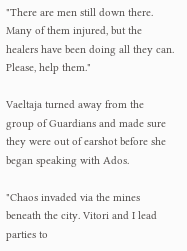"There are men still down there. Many of them injured, but the healers have been doing all they can. Please, help them."

Vaeltaja turned away from the group of Guardians and made sure they were out of earshot before she began speaking with Ados.

"Chaos invaded via the mines beneath the city. Vitori and I lead parties to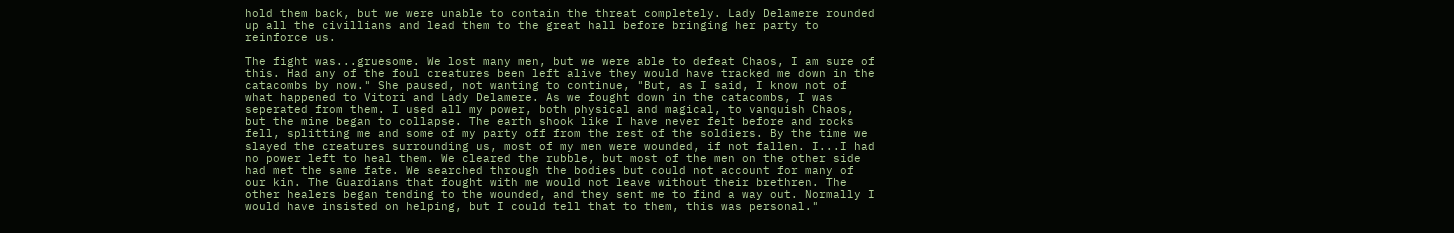hold them back, but we were unable to contain the threat completely. Lady Delamere rounded up all the civillians and lead them to the great hall before bringing her party to reinforce us.

The fight was...gruesome. We lost many men, but we were able to defeat Chaos, I am sure of this. Had any of the foul creatures been left alive they would have tracked me down in the catacombs by now." She paused, not wanting to continue, "But, as I said, I know not of what happened to Vitori and Lady Delamere. As we fought down in the catacombs, I was seperated from them. I used all my power, both physical and magical, to vanquish Chaos, but the mine began to collapse. The earth shook like I have never felt before and rocks fell, splitting me and some of my party off from the rest of the soldiers. By the time we slayed the creatures surrounding us, most of my men were wounded, if not fallen. I...I had no power left to heal them. We cleared the rubble, but most of the men on the other side had met the same fate. We searched through the bodies but could not account for many of our kin. The Guardians that fought with me would not leave without their brethren. The other healers began tending to the wounded, and they sent me to find a way out. Normally I would have insisted on helping, but I could tell that to them, this was personal."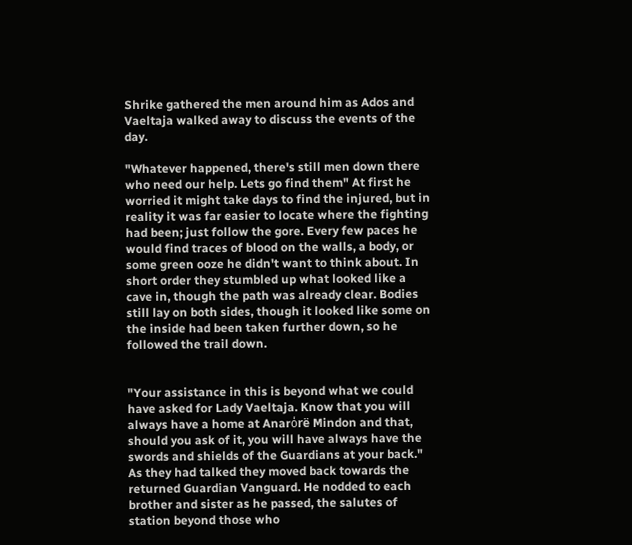Shrike gathered the men around him as Ados and Vaeltaja walked away to discuss the events of the day.

"Whatever happened, there's still men down there who need our help. Lets go find them" At first he worried it might take days to find the injured, but in reality it was far easier to locate where the fighting had been; just follow the gore. Every few paces he would find traces of blood on the walls, a body, or some green ooze he didn't want to think about. In short order they stumbled up what looked like a cave in, though the path was already clear. Bodies still lay on both sides, though it looked like some on the inside had been taken further down, so he followed the trail down.


"Your assistance in this is beyond what we could have asked for Lady Vaeltaja. Know that you will always have a home at Anarόrë Mindon and that, should you ask of it, you will have always have the swords and shields of the Guardians at your back." As they had talked they moved back towards the returned Guardian Vanguard. He nodded to each brother and sister as he passed, the salutes of station beyond those who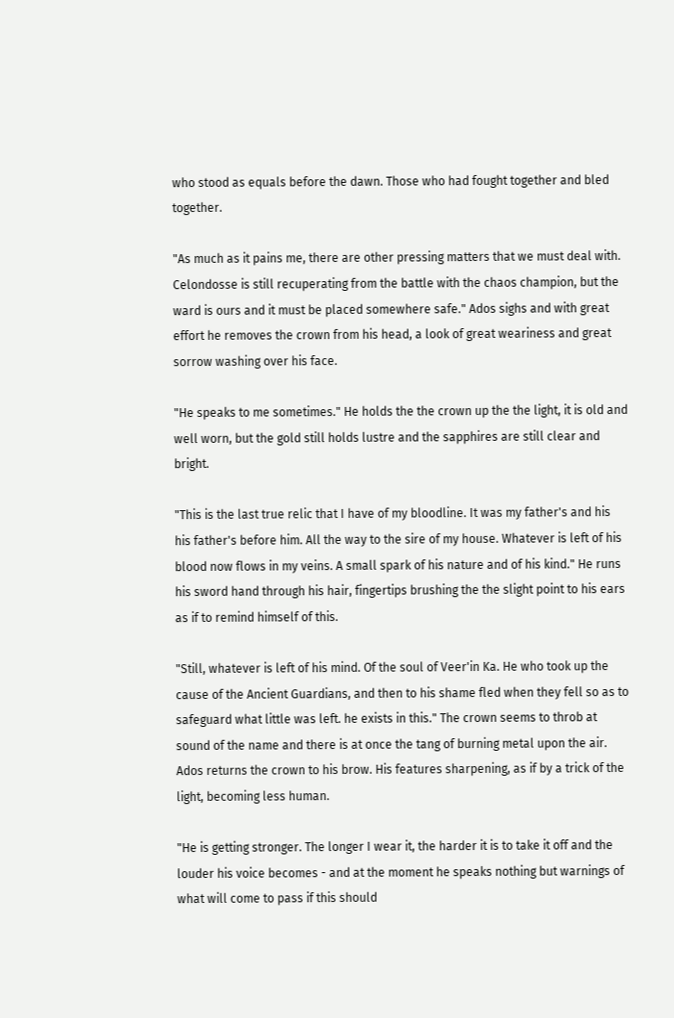who stood as equals before the dawn. Those who had fought together and bled together.

"As much as it pains me, there are other pressing matters that we must deal with. Celondosse is still recuperating from the battle with the chaos champion, but the ward is ours and it must be placed somewhere safe." Ados sighs and with great effort he removes the crown from his head, a look of great weariness and great sorrow washing over his face.

"He speaks to me sometimes." He holds the the crown up the the light, it is old and well worn, but the gold still holds lustre and the sapphires are still clear and bright.

"This is the last true relic that I have of my bloodline. It was my father's and his his father's before him. All the way to the sire of my house. Whatever is left of his blood now flows in my veins. A small spark of his nature and of his kind." He runs his sword hand through his hair, fingertips brushing the the slight point to his ears as if to remind himself of this.

"Still, whatever is left of his mind. Of the soul of Veer'in Ka. He who took up the cause of the Ancient Guardians, and then to his shame fled when they fell so as to safeguard what little was left. he exists in this." The crown seems to throb at sound of the name and there is at once the tang of burning metal upon the air. Ados returns the crown to his brow. His features sharpening, as if by a trick of the light, becoming less human.

"He is getting stronger. The longer I wear it, the harder it is to take it off and the louder his voice becomes - and at the moment he speaks nothing but warnings of what will come to pass if this should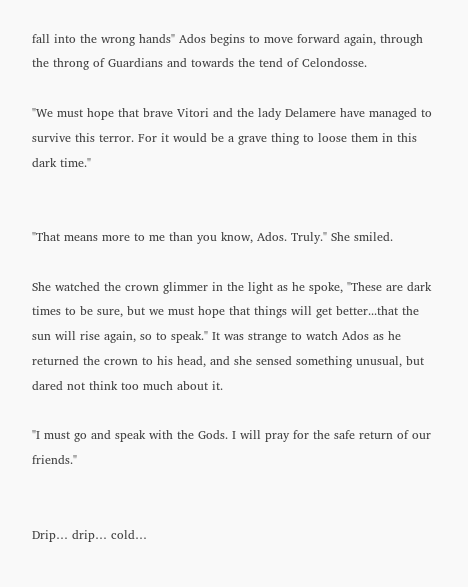fall into the wrong hands" Ados begins to move forward again, through the throng of Guardians and towards the tend of Celondosse.

"We must hope that brave Vitori and the lady Delamere have managed to survive this terror. For it would be a grave thing to loose them in this dark time."


"That means more to me than you know, Ados. Truly." She smiled.

She watched the crown glimmer in the light as he spoke, "These are dark times to be sure, but we must hope that things will get better...that the sun will rise again, so to speak." It was strange to watch Ados as he returned the crown to his head, and she sensed something unusual, but dared not think too much about it.

"I must go and speak with the Gods. I will pray for the safe return of our friends."


Drip… drip… cold…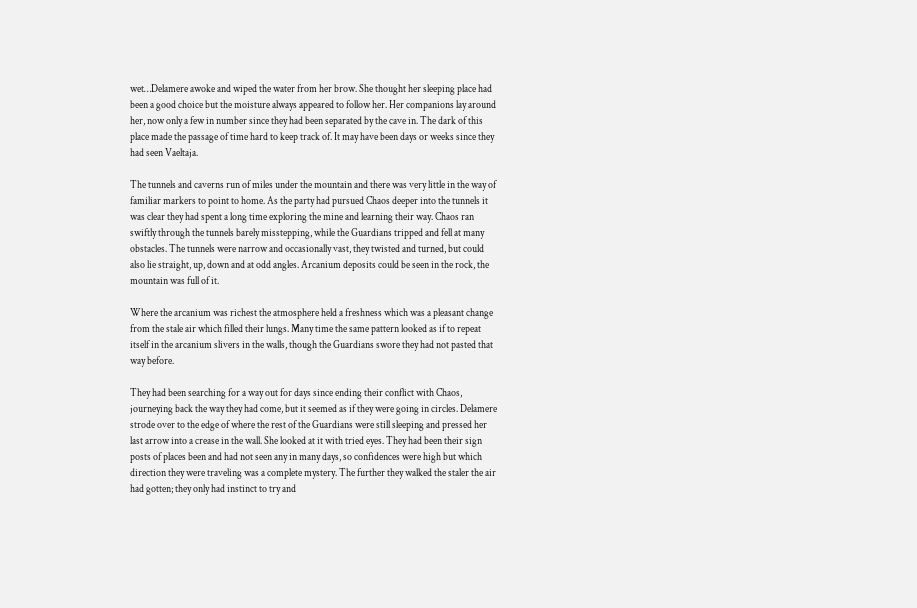wet…Delamere awoke and wiped the water from her brow. She thought her sleeping place had been a good choice but the moisture always appeared to follow her. Her companions lay around her, now only a few in number since they had been separated by the cave in. The dark of this place made the passage of time hard to keep track of. It may have been days or weeks since they had seen Vaeltaja.

The tunnels and caverns run of miles under the mountain and there was very little in the way of familiar markers to point to home. As the party had pursued Chaos deeper into the tunnels it was clear they had spent a long time exploring the mine and learning their way. Chaos ran swiftly through the tunnels barely misstepping, while the Guardians tripped and fell at many obstacles. The tunnels were narrow and occasionally vast, they twisted and turned, but could also lie straight, up, down and at odd angles. Arcanium deposits could be seen in the rock, the mountain was full of it.

Where the arcanium was richest the atmosphere held a freshness which was a pleasant change from the stale air which filled their lungs. Many time the same pattern looked as if to repeat itself in the arcanium slivers in the walls, though the Guardians swore they had not pasted that way before.

They had been searching for a way out for days since ending their conflict with Chaos, journeying back the way they had come, but it seemed as if they were going in circles. Delamere strode over to the edge of where the rest of the Guardians were still sleeping and pressed her last arrow into a crease in the wall. She looked at it with tried eyes. They had been their sign posts of places been and had not seen any in many days, so confidences were high but which direction they were traveling was a complete mystery. The further they walked the staler the air had gotten; they only had instinct to try and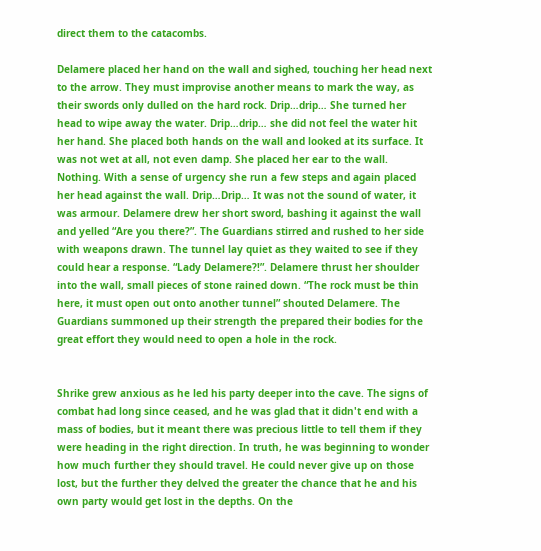direct them to the catacombs.

Delamere placed her hand on the wall and sighed, touching her head next to the arrow. They must improvise another means to mark the way, as their swords only dulled on the hard rock. Drip…drip… She turned her head to wipe away the water. Drip…drip… she did not feel the water hit her hand. She placed both hands on the wall and looked at its surface. It was not wet at all, not even damp. She placed her ear to the wall. Nothing. With a sense of urgency she run a few steps and again placed her head against the wall. Drip…Drip… It was not the sound of water, it was armour. Delamere drew her short sword, bashing it against the wall and yelled “Are you there?”. The Guardians stirred and rushed to her side with weapons drawn. The tunnel lay quiet as they waited to see if they could hear a response. “Lady Delamere?!”. Delamere thrust her shoulder into the wall, small pieces of stone rained down. “The rock must be thin here, it must open out onto another tunnel” shouted Delamere. The Guardians summoned up their strength the prepared their bodies for the great effort they would need to open a hole in the rock.


Shrike grew anxious as he led his party deeper into the cave. The signs of combat had long since ceased, and he was glad that it didn't end with a mass of bodies, but it meant there was precious little to tell them if they were heading in the right direction. In truth, he was beginning to wonder how much further they should travel. He could never give up on those lost, but the further they delved the greater the chance that he and his own party would get lost in the depths. On the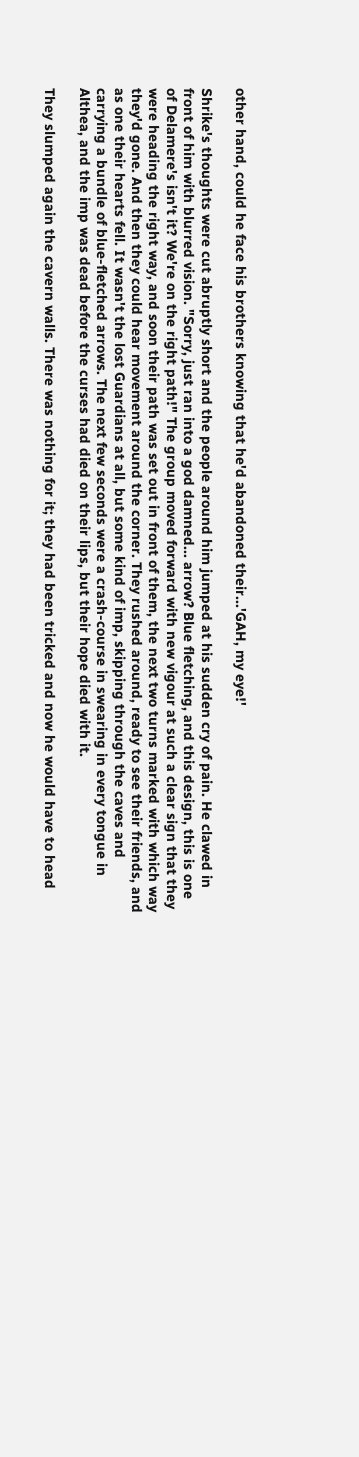other hand, could he face his brothers knowing that he'd abandoned their...'GAH, my eye!'

Shrike's thoughts were cut abruptly short and the people around him jumped at his sudden cry of pain. He clawed in front of him with blurred vision. "Sorry, just ran into a god damned... arrow? Blue fletching, and this design, this is one of Delamere's isn't it? We're on the right path!" The group moved forward with new vigour at such a clear sign that they were heading the right way, and soon their path was set out in front of them, the next two turns marked with which way they'd gone. And then they could hear movement around the corner. They rushed around, ready to see their friends, and as one their hearts fell. It wasn't the lost Guardians at all, but some kind of imp, skipping through the caves and carrying a bundle of blue-fletched arrows. The next few seconds were a crash-course in swearing in every tongue in Althea, and the imp was dead before the curses had died on their lips, but their hope died with it.

They slumped again the cavern walls. There was nothing for it; they had been tricked and now he would have to head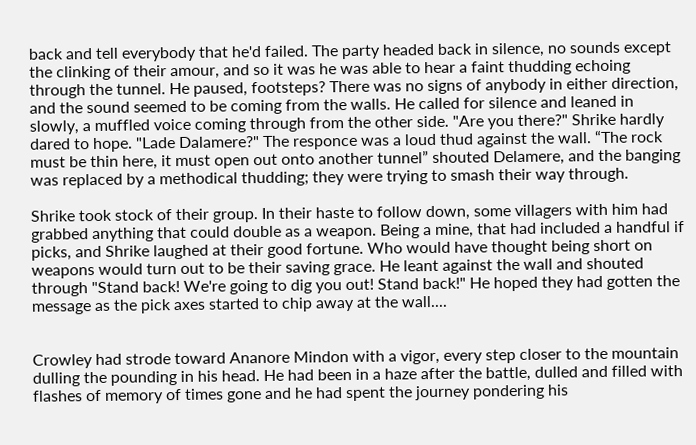back and tell everybody that he'd failed. The party headed back in silence, no sounds except the clinking of their amour, and so it was he was able to hear a faint thudding echoing through the tunnel. He paused, footsteps? There was no signs of anybody in either direction, and the sound seemed to be coming from the walls. He called for silence and leaned in slowly, a muffled voice coming through from the other side. "Are you there?" Shrike hardly dared to hope. "Lade Dalamere?" The responce was a loud thud against the wall. “The rock must be thin here, it must open out onto another tunnel” shouted Delamere, and the banging was replaced by a methodical thudding; they were trying to smash their way through.

Shrike took stock of their group. In their haste to follow down, some villagers with him had grabbed anything that could double as a weapon. Being a mine, that had included a handful if picks, and Shrike laughed at their good fortune. Who would have thought being short on weapons would turn out to be their saving grace. He leant against the wall and shouted through "Stand back! We're going to dig you out! Stand back!" He hoped they had gotten the message as the pick axes started to chip away at the wall....


Crowley had strode toward Ananore Mindon with a vigor, every step closer to the mountain dulling the pounding in his head. He had been in a haze after the battle, dulled and filled with flashes of memory of times gone and he had spent the journey pondering his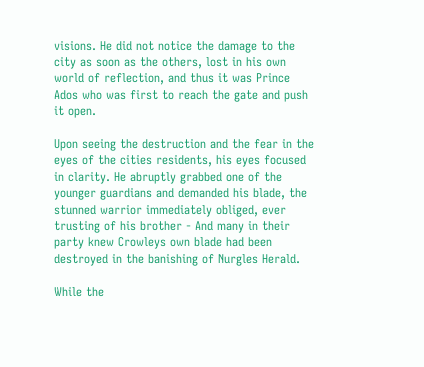visions. He did not notice the damage to the city as soon as the others, lost in his own world of reflection, and thus it was Prince Ados who was first to reach the gate and push it open.

Upon seeing the destruction and the fear in the eyes of the cities residents, his eyes focused in clarity. He abruptly grabbed one of the younger guardians and demanded his blade, the stunned warrior immediately obliged, ever trusting of his brother - And many in their party knew Crowleys own blade had been destroyed in the banishing of Nurgles Herald.

While the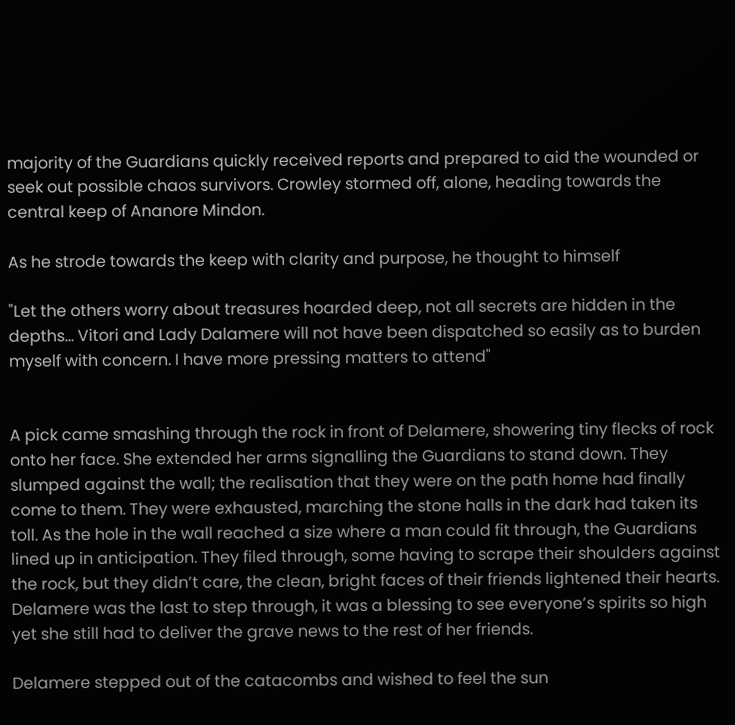majority of the Guardians quickly received reports and prepared to aid the wounded or seek out possible chaos survivors. Crowley stormed off, alone, heading towards the central keep of Ananore Mindon.

As he strode towards the keep with clarity and purpose, he thought to himself

"Let the others worry about treasures hoarded deep, not all secrets are hidden in the depths... Vitori and Lady Dalamere will not have been dispatched so easily as to burden myself with concern. I have more pressing matters to attend"


A pick came smashing through the rock in front of Delamere, showering tiny flecks of rock onto her face. She extended her arms signalling the Guardians to stand down. They slumped against the wall; the realisation that they were on the path home had finally come to them. They were exhausted, marching the stone halls in the dark had taken its toll. As the hole in the wall reached a size where a man could fit through, the Guardians lined up in anticipation. They filed through, some having to scrape their shoulders against the rock, but they didn’t care, the clean, bright faces of their friends lightened their hearts. Delamere was the last to step through, it was a blessing to see everyone’s spirits so high yet she still had to deliver the grave news to the rest of her friends.

Delamere stepped out of the catacombs and wished to feel the sun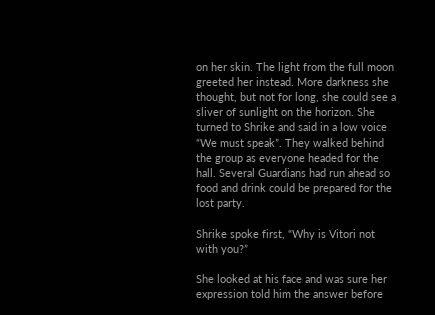on her skin. The light from the full moon greeted her instead. More darkness she thought, but not for long, she could see a sliver of sunlight on the horizon. She turned to Shrike and said in a low voice “We must speak”. They walked behind the group as everyone headed for the hall. Several Guardians had run ahead so food and drink could be prepared for the lost party.

Shrike spoke first, “Why is Vitori not with you?”

She looked at his face and was sure her expression told him the answer before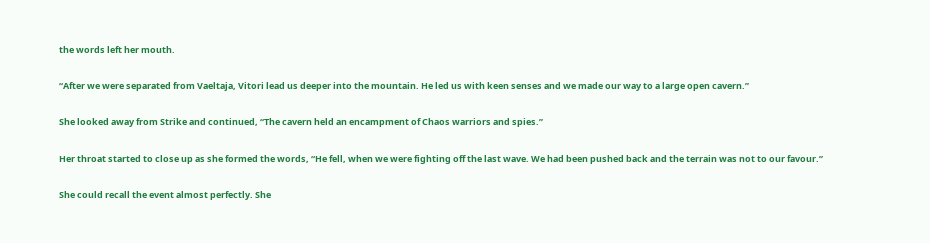the words left her mouth.

“After we were separated from Vaeltaja, Vitori lead us deeper into the mountain. He led us with keen senses and we made our way to a large open cavern.”

She looked away from Strike and continued, “The cavern held an encampment of Chaos warriors and spies.”

Her throat started to close up as she formed the words, “He fell, when we were fighting off the last wave. We had been pushed back and the terrain was not to our favour.”

She could recall the event almost perfectly. She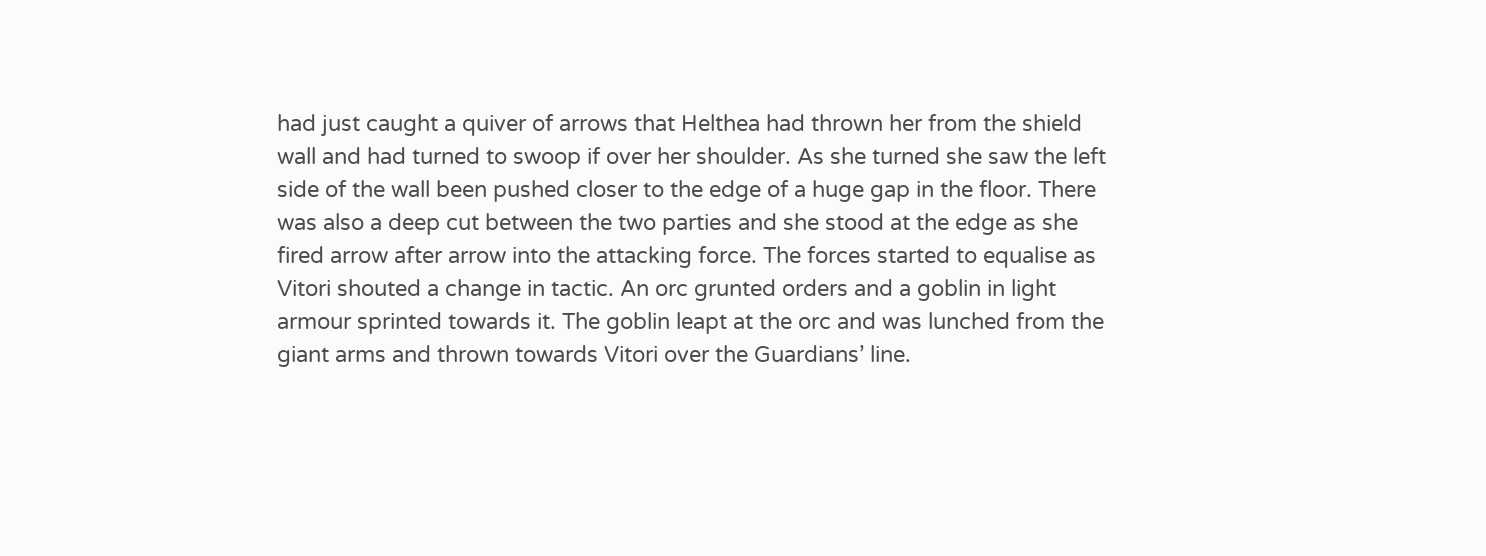had just caught a quiver of arrows that Helthea had thrown her from the shield wall and had turned to swoop if over her shoulder. As she turned she saw the left side of the wall been pushed closer to the edge of a huge gap in the floor. There was also a deep cut between the two parties and she stood at the edge as she fired arrow after arrow into the attacking force. The forces started to equalise as Vitori shouted a change in tactic. An orc grunted orders and a goblin in light armour sprinted towards it. The goblin leapt at the orc and was lunched from the giant arms and thrown towards Vitori over the Guardians’ line.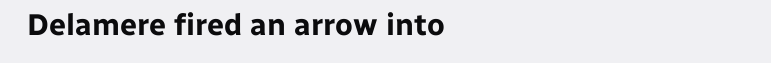Delamere fired an arrow into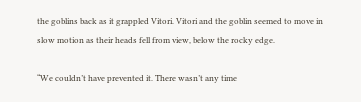the goblins back as it grappled Vitori. Vitori and the goblin seemed to move in slow motion as their heads fell from view, below the rocky edge.

“We couldn’t have prevented it. There wasn’t any time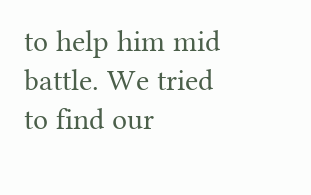to help him mid battle. We tried to find our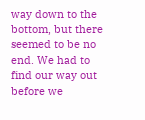way down to the bottom, but there seemed to be no end. We had to find our way out before we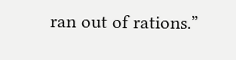ran out of rations.”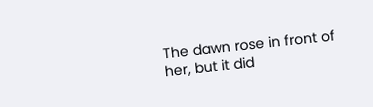The dawn rose in front of her, but it did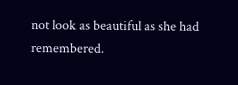not look as beautiful as she had remembered.